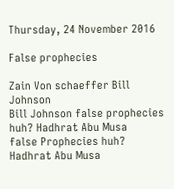Thursday, 24 November 2016

False prophecies

Zain Von schaeffer Bill Johnson
Bill Johnson false prophecies huh? Hadhrat Abu Musa
false Prophecies huh?
Hadhrat Abu Musa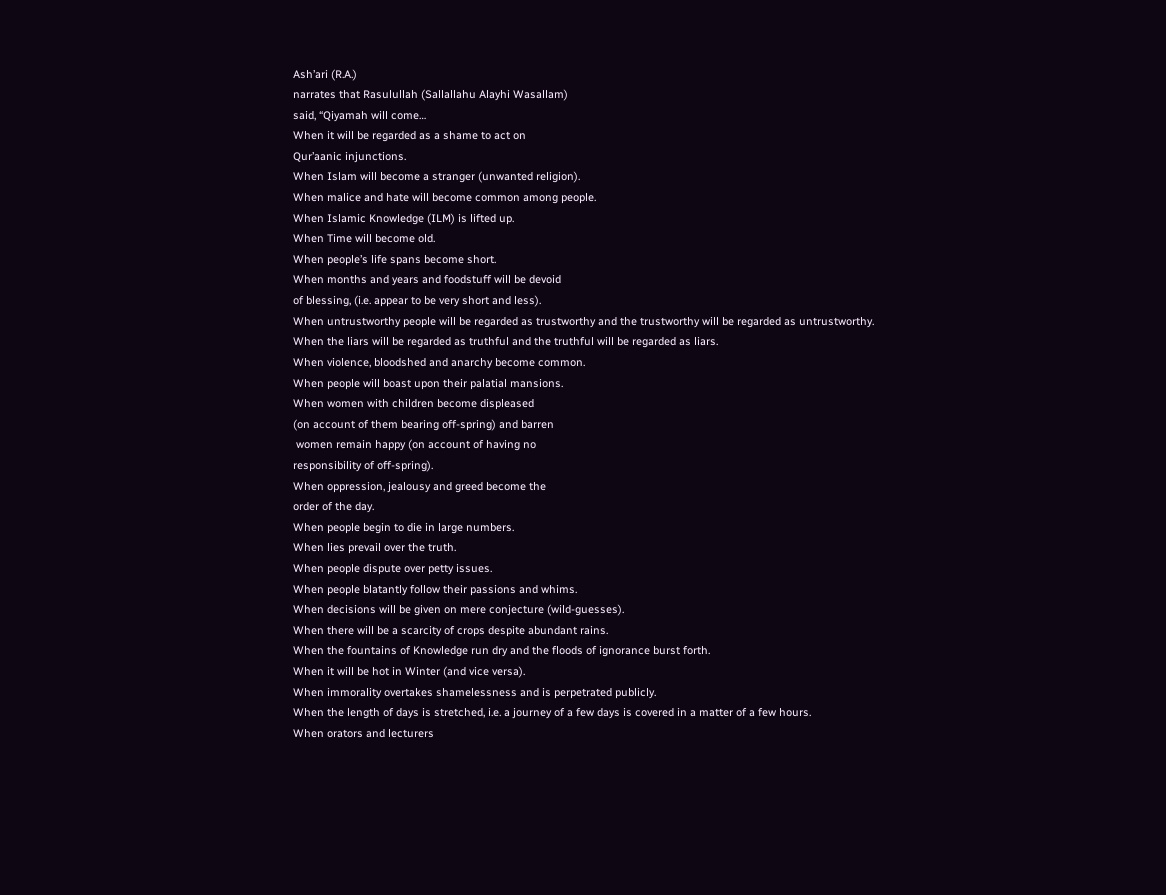Ash’ari (R.A.)
narrates that Rasulullah (Sallallahu Alayhi Wasallam)
said, “Qiyamah will come…
When it will be regarded as a shame to act on
Qur’aanic injunctions.
When Islam will become a stranger (unwanted religion).
When malice and hate will become common among people.
When Islamic Knowledge (ILM) is lifted up.
When Time will become old.
When people’s life spans become short.
When months and years and foodstuff will be devoid
of blessing, (i.e. appear to be very short and less).
When untrustworthy people will be regarded as trustworthy and the trustworthy will be regarded as untrustworthy.
When the liars will be regarded as truthful and the truthful will be regarded as liars.
When violence, bloodshed and anarchy become common.
When people will boast upon their palatial mansions.
When women with children become displeased
(on account of them bearing off-spring) and barren
 women remain happy (on account of having no
responsibility of off-spring).
When oppression, jealousy and greed become the
order of the day.
When people begin to die in large numbers.
When lies prevail over the truth.
When people dispute over petty issues.
When people blatantly follow their passions and whims.
When decisions will be given on mere conjecture (wild-guesses).
When there will be a scarcity of crops despite abundant rains.
When the fountains of Knowledge run dry and the floods of ignorance burst forth.
When it will be hot in Winter (and vice versa).
When immorality overtakes shamelessness and is perpetrated publicly.
When the length of days is stretched, i.e. a journey of a few days is covered in a matter of a few hours.
When orators and lecturers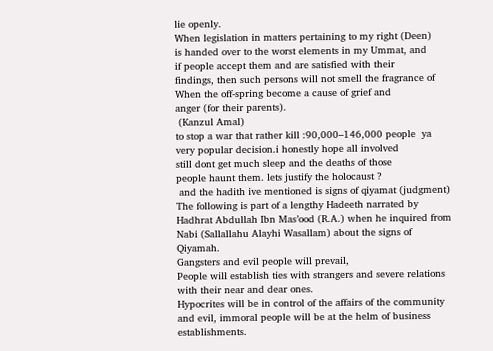lie openly.
When legislation in matters pertaining to my right (Deen)
is handed over to the worst elements in my Ummat, and
if people accept them and are satisfied with their
findings, then such persons will not smell the fragrance of
When the off-spring become a cause of grief and
anger (for their parents).
 (Kanzul Amal)
to stop a war that rather kill :90,000–146,000 people  ya
very popular decision.i honestly hope all involved
still dont get much sleep and the deaths of those
people haunt them. lets justify the holocaust ?
 and the hadith ive mentioned is signs of qiyamat (judgment)
The following is part of a lengthy Hadeeth narrated by Hadhrat Abdullah Ibn Mas’ood (R.A.) when he inquired from Nabi (Sallallahu Alayhi Wasallam) about the signs of Qiyamah.
Gangsters and evil people will prevail,
People will establish ties with strangers and severe relations with their near and dear ones.
Hypocrites will be in control of the affairs of the community and evil, immoral people will be at the helm of business establishments.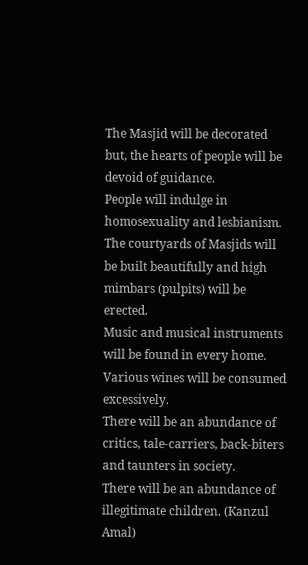The Masjid will be decorated but, the hearts of people will be devoid of guidance.
People will indulge in homosexuality and lesbianism.
The courtyards of Masjids will be built beautifully and high mimbars (pulpits) will be erected.
Music and musical instruments will be found in every home.
Various wines will be consumed excessively.
There will be an abundance of critics, tale-carriers, back-biters and taunters in society.
There will be an abundance of illegitimate children. (Kanzul Amal)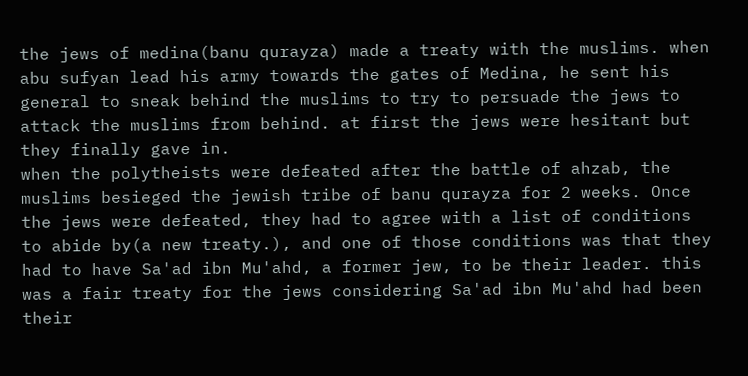the jews of medina(banu qurayza) made a treaty with the muslims. when abu sufyan lead his army towards the gates of Medina, he sent his general to sneak behind the muslims to try to persuade the jews to attack the muslims from behind. at first the jews were hesitant but they finally gave in.
when the polytheists were defeated after the battle of ahzab, the muslims besieged the jewish tribe of banu qurayza for 2 weeks. Once the jews were defeated, they had to agree with a list of conditions to abide by(a new treaty.), and one of those conditions was that they had to have Sa'ad ibn Mu'ahd, a former jew, to be their leader. this was a fair treaty for the jews considering Sa'ad ibn Mu'ahd had been their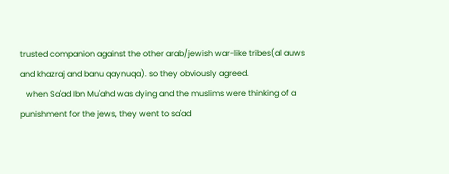trusted companion against the other arab/jewish war-like tribes(al auws and khazraj and banu qaynuqa). so they obviously agreed.
   when Sa'ad Ibn Mu'ahd was dying and the muslims were thinking of a punishment for the jews, they went to sa'ad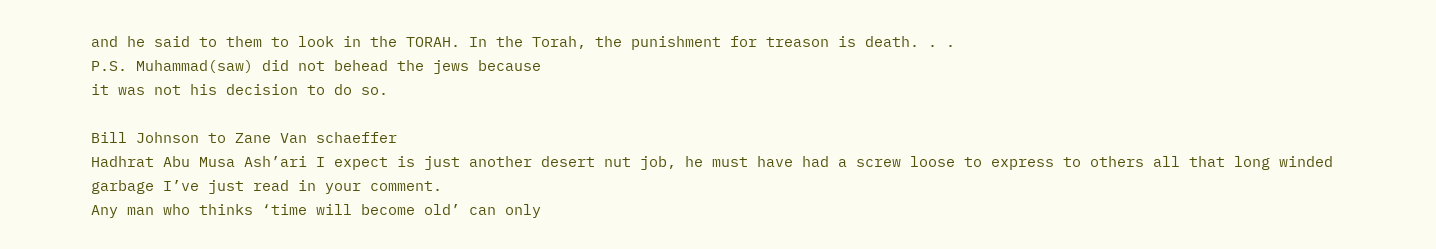and he said to them to look in the TORAH. In the Torah, the punishment for treason is death. . .
P.S. Muhammad(saw) did not behead the jews because
it was not his decision to do so.

Bill Johnson to Zane Van schaeffer
Hadhrat Abu Musa Ash’ari I expect is just another desert nut job, he must have had a screw loose to express to others all that long winded garbage I’ve just read in your comment.
Any man who thinks ‘time will become old’ can only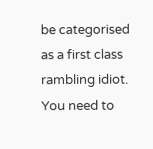be categorised as a first class rambling idiot.
You need to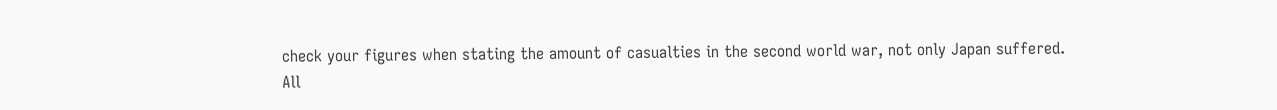check your figures when stating the amount of casualties in the second world war, not only Japan suffered.
All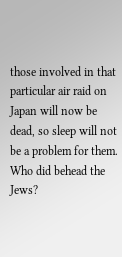those involved in that particular air raid on Japan will now be dead, so sleep will not be a problem for them.
Who did behead the Jews?